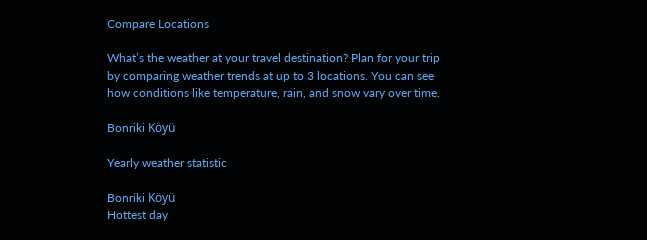Compare Locations

What’s the weather at your travel destination? Plan for your trip by comparing weather trends at up to 3 locations. You can see how conditions like temperature, rain, and snow vary over time.

Bonriki Köyü

Yearly weather statistic

Bonriki Köyü
Hottest day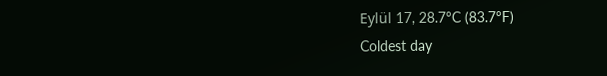Eylül 17, 28.7°C (83.7°F)
Coldest day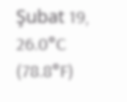Şubat 19, 26.0°C (78.8°F)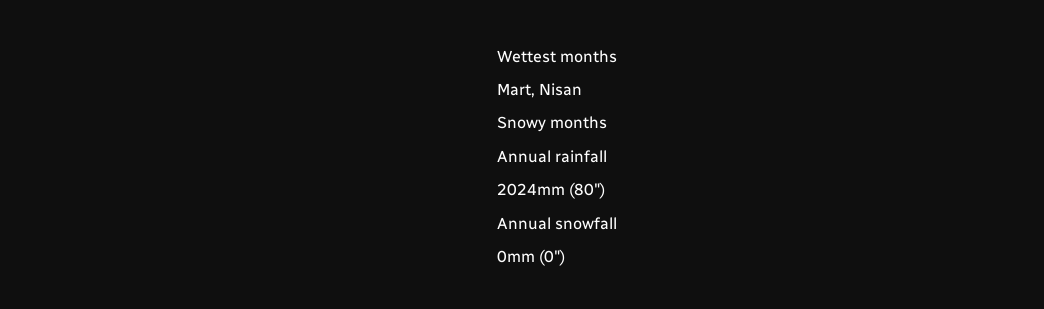Wettest months
Mart, Nisan
Snowy months
Annual rainfall
2024mm (80")
Annual snowfall
0mm (0")